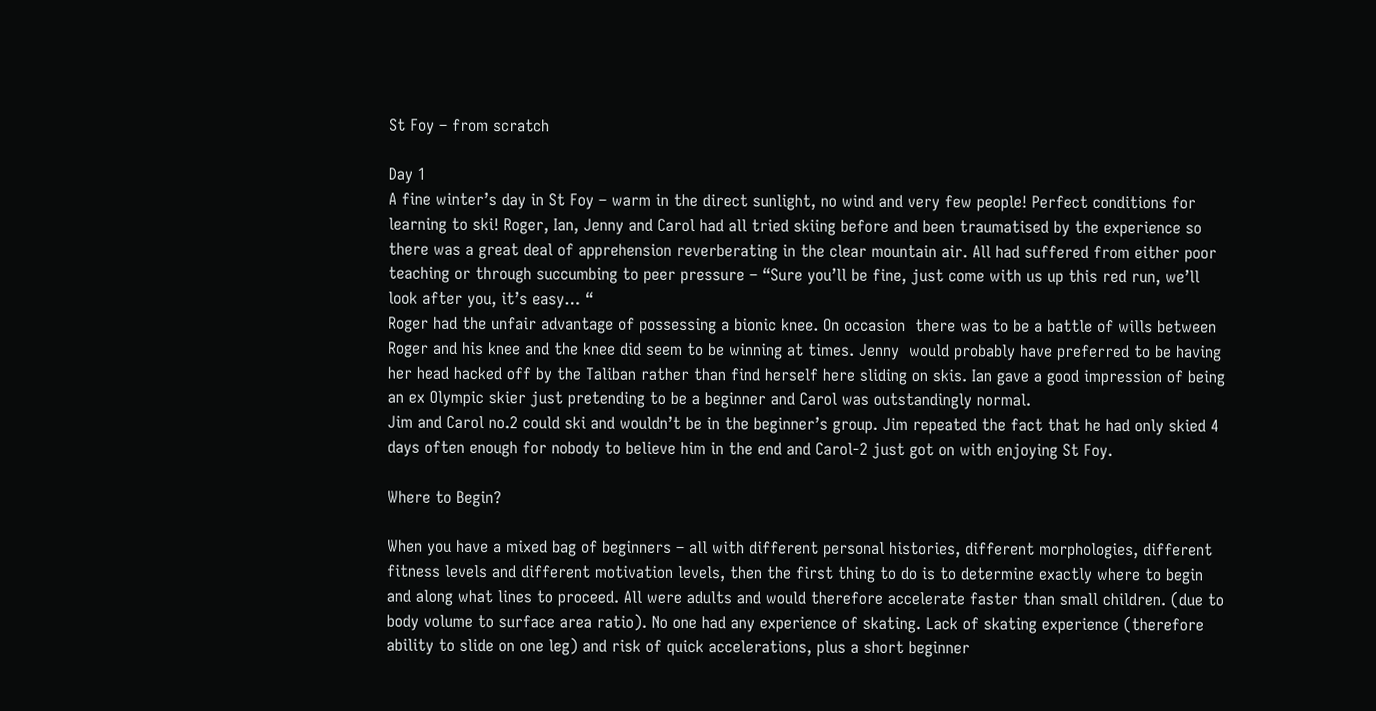St Foy – from scratch

Day 1
A fine winter’s day in St Foy – warm in the direct sunlight, no wind and very few people! Perfect conditions for learning to ski! Roger, Ian, Jenny and Carol had all tried skiing before and been traumatised by the experience so there was a great deal of apprehension reverberating in the clear mountain air. All had suffered from either poor teaching or through succumbing to peer pressure – “Sure you’ll be fine, just come with us up this red run, we’ll look after you, it’s easy… “
Roger had the unfair advantage of possessing a bionic knee. On occasion  there was to be a battle of wills between Roger and his knee and the knee did seem to be winning at times. Jenny  would probably have preferred to be having her head hacked off by the Taliban rather than find herself here sliding on skis. Ian gave a good impression of being an ex Olympic skier just pretending to be a beginner and Carol was outstandingly normal.
Jim and Carol no.2 could ski and wouldn’t be in the beginner’s group. Jim repeated the fact that he had only skied 4 days often enough for nobody to believe him in the end and Carol-2 just got on with enjoying St Foy.

Where to Begin?

When you have a mixed bag of beginners – all with different personal histories, different morphologies, different fitness levels and different motivation levels, then the first thing to do is to determine exactly where to begin and along what lines to proceed. All were adults and would therefore accelerate faster than small children. (due to body volume to surface area ratio). No one had any experience of skating. Lack of skating experience (therefore ability to slide on one leg) and risk of quick accelerations, plus a short beginner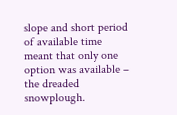slope and short period of available time meant that only one option was available – the dreaded snowplough.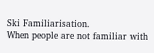Ski Familiarisation.
When people are not familiar with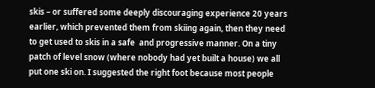skis – or suffered some deeply discouraging experience 20 years earlier, which prevented them from skiing again, then they need to get used to skis in a safe  and progressive manner. On a tiny patch of level snow (where nobody had yet built a house) we all put one ski on. I suggested the right foot because most people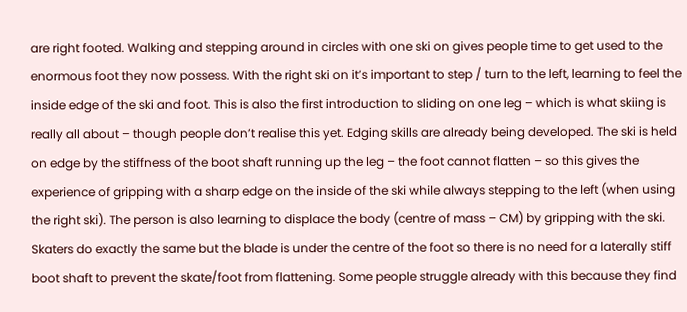are right footed. Walking and stepping around in circles with one ski on gives people time to get used to the enormous foot they now possess. With the right ski on it’s important to step / turn to the left, learning to feel the inside edge of the ski and foot. This is also the first introduction to sliding on one leg – which is what skiing is really all about – though people don’t realise this yet. Edging skills are already being developed. The ski is held on edge by the stiffness of the boot shaft running up the leg – the foot cannot flatten – so this gives the experience of gripping with a sharp edge on the inside of the ski while always stepping to the left (when using the right ski). The person is also learning to displace the body (centre of mass – CM) by gripping with the ski. Skaters do exactly the same but the blade is under the centre of the foot so there is no need for a laterally stiff boot shaft to prevent the skate/foot from flattening. Some people struggle already with this because they find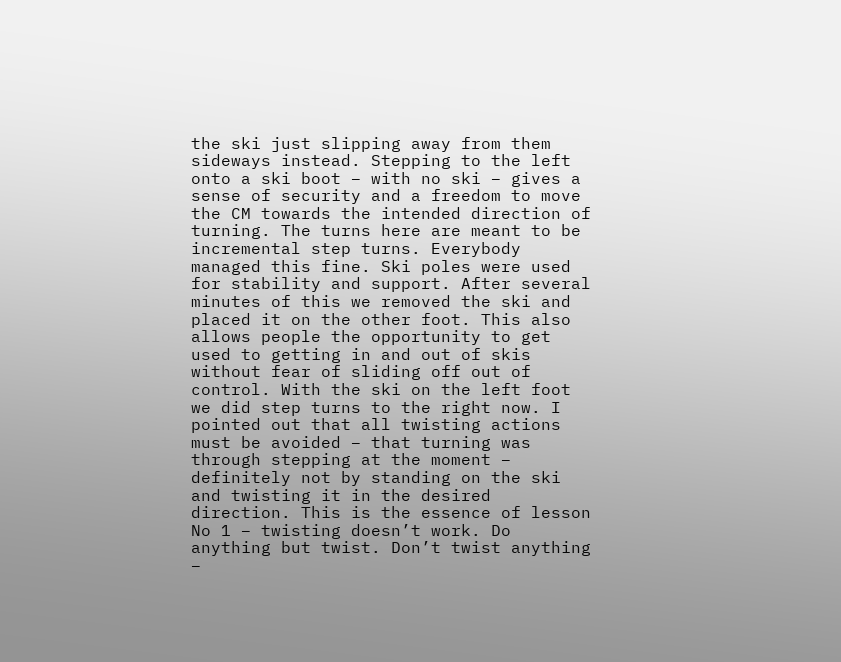the ski just slipping away from them sideways instead. Stepping to the left onto a ski boot – with no ski – gives a sense of security and a freedom to move the CM towards the intended direction of turning. The turns here are meant to be incremental step turns. Everybody managed this fine. Ski poles were used for stability and support. After several minutes of this we removed the ski and placed it on the other foot. This also allows people the opportunity to get used to getting in and out of skis without fear of sliding off out of control. With the ski on the left foot we did step turns to the right now. I pointed out that all twisting actions must be avoided – that turning was through stepping at the moment – definitely not by standing on the ski and twisting it in the desired direction. This is the essence of lesson No 1 – twisting doesn’t work. Do anything but twist. Don’t twist anything –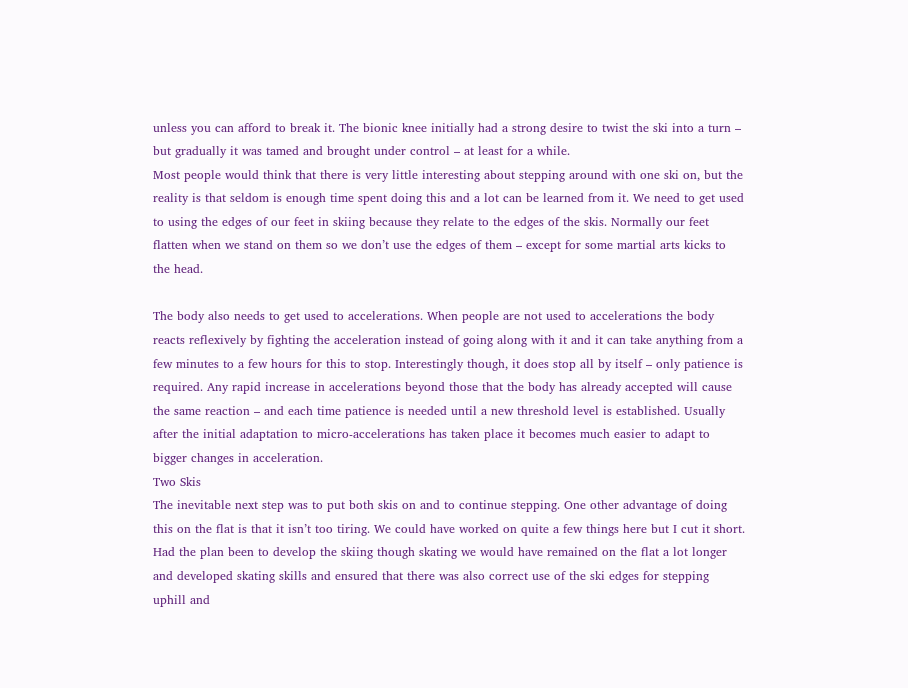unless you can afford to break it. The bionic knee initially had a strong desire to twist the ski into a turn – but gradually it was tamed and brought under control – at least for a while.
Most people would think that there is very little interesting about stepping around with one ski on, but the reality is that seldom is enough time spent doing this and a lot can be learned from it. We need to get used to using the edges of our feet in skiing because they relate to the edges of the skis. Normally our feet flatten when we stand on them so we don’t use the edges of them – except for some martial arts kicks to the head.

The body also needs to get used to accelerations. When people are not used to accelerations the body reacts reflexively by fighting the acceleration instead of going along with it and it can take anything from a few minutes to a few hours for this to stop. Interestingly though, it does stop all by itself – only patience is required. Any rapid increase in accelerations beyond those that the body has already accepted will cause the same reaction – and each time patience is needed until a new threshold level is established. Usually after the initial adaptation to micro-accelerations has taken place it becomes much easier to adapt to bigger changes in acceleration.
Two Skis
The inevitable next step was to put both skis on and to continue stepping. One other advantage of doing this on the flat is that it isn’t too tiring. We could have worked on quite a few things here but I cut it short. Had the plan been to develop the skiing though skating we would have remained on the flat a lot longer and developed skating skills and ensured that there was also correct use of the ski edges for stepping uphill and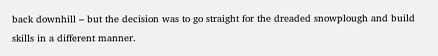back downhill – but the decision was to go straight for the dreaded snowplough and build skills in a different manner.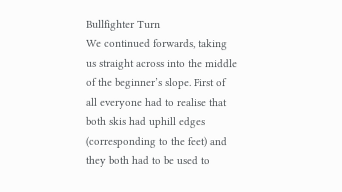Bullfighter Turn
We continued forwards, taking us straight across into the middle of the beginner’s slope. First of all everyone had to realise that both skis had uphill edges (corresponding to the feet) and they both had to be used to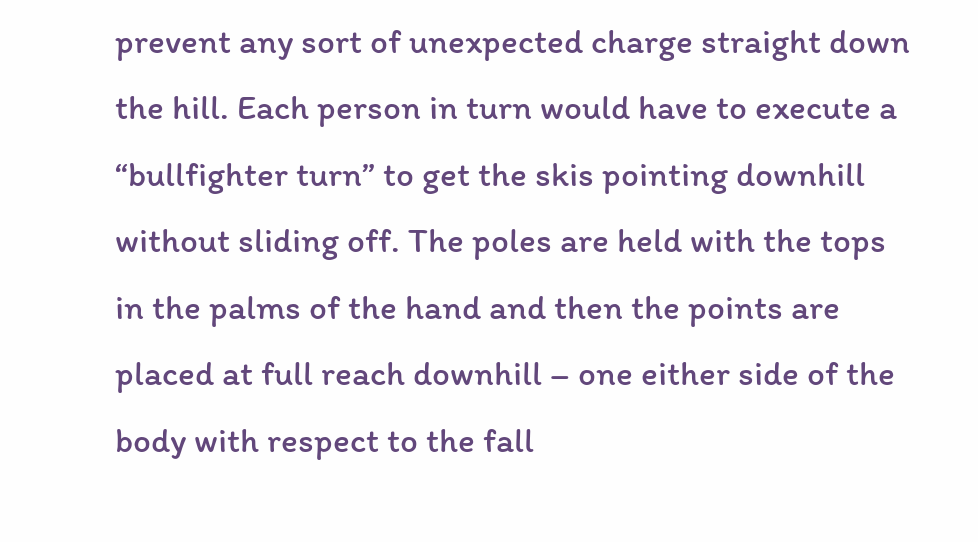prevent any sort of unexpected charge straight down the hill. Each person in turn would have to execute a “bullfighter turn” to get the skis pointing downhill without sliding off. The poles are held with the tops in the palms of the hand and then the points are placed at full reach downhill – one either side of the body with respect to the fall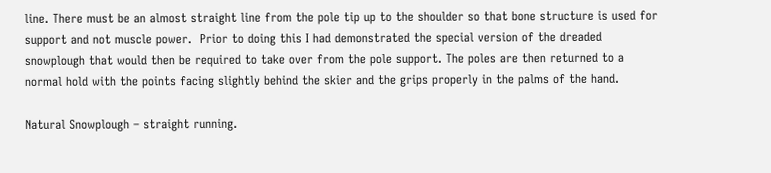line. There must be an almost straight line from the pole tip up to the shoulder so that bone structure is used for support and not muscle power.  Prior to doing this I had demonstrated the special version of the dreaded snowplough that would then be required to take over from the pole support. The poles are then returned to a normal hold with the points facing slightly behind the skier and the grips properly in the palms of the hand.

Natural Snowplough – straight running.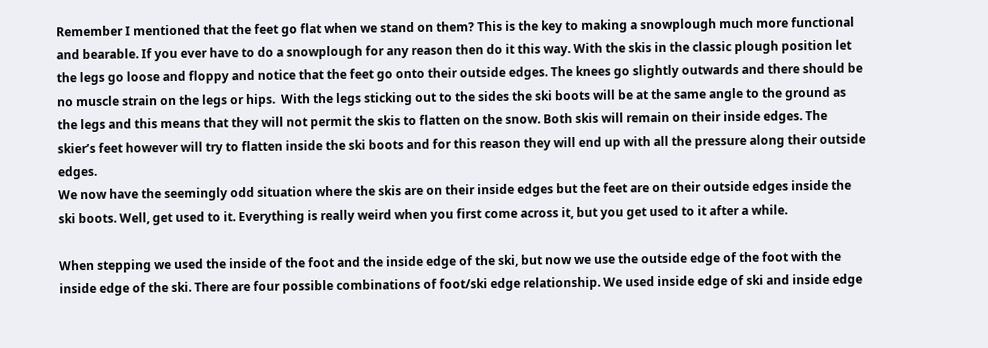Remember I mentioned that the feet go flat when we stand on them? This is the key to making a snowplough much more functional and bearable. If you ever have to do a snowplough for any reason then do it this way. With the skis in the classic plough position let the legs go loose and floppy and notice that the feet go onto their outside edges. The knees go slightly outwards and there should be no muscle strain on the legs or hips.  With the legs sticking out to the sides the ski boots will be at the same angle to the ground as the legs and this means that they will not permit the skis to flatten on the snow. Both skis will remain on their inside edges. The skier’s feet however will try to flatten inside the ski boots and for this reason they will end up with all the pressure along their outside edges.
We now have the seemingly odd situation where the skis are on their inside edges but the feet are on their outside edges inside the ski boots. Well, get used to it. Everything is really weird when you first come across it, but you get used to it after a while.

When stepping we used the inside of the foot and the inside edge of the ski, but now we use the outside edge of the foot with the inside edge of the ski. There are four possible combinations of foot/ski edge relationship. We used inside edge of ski and inside edge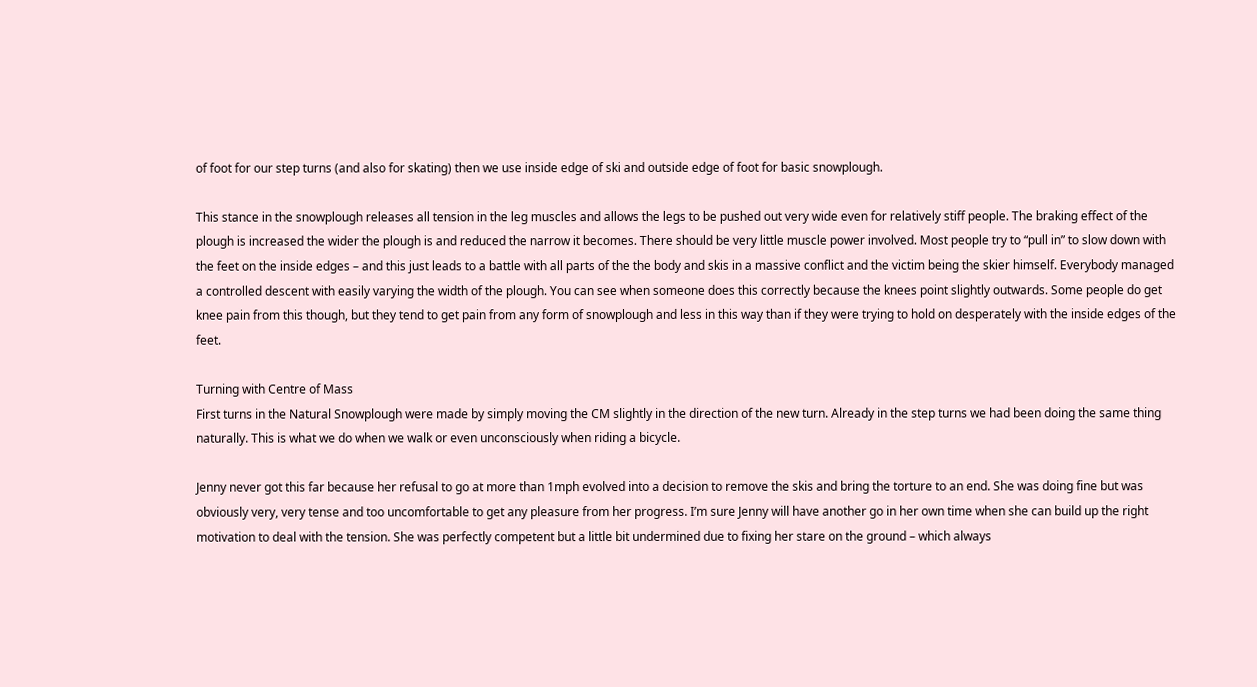of foot for our step turns (and also for skating) then we use inside edge of ski and outside edge of foot for basic snowplough.

This stance in the snowplough releases all tension in the leg muscles and allows the legs to be pushed out very wide even for relatively stiff people. The braking effect of the plough is increased the wider the plough is and reduced the narrow it becomes. There should be very little muscle power involved. Most people try to “pull in” to slow down with the feet on the inside edges – and this just leads to a battle with all parts of the the body and skis in a massive conflict and the victim being the skier himself. Everybody managed a controlled descent with easily varying the width of the plough. You can see when someone does this correctly because the knees point slightly outwards. Some people do get knee pain from this though, but they tend to get pain from any form of snowplough and less in this way than if they were trying to hold on desperately with the inside edges of the feet.

Turning with Centre of Mass
First turns in the Natural Snowplough were made by simply moving the CM slightly in the direction of the new turn. Already in the step turns we had been doing the same thing naturally. This is what we do when we walk or even unconsciously when riding a bicycle.

Jenny never got this far because her refusal to go at more than 1mph evolved into a decision to remove the skis and bring the torture to an end. She was doing fine but was obviously very, very tense and too uncomfortable to get any pleasure from her progress. I’m sure Jenny will have another go in her own time when she can build up the right motivation to deal with the tension. She was perfectly competent but a little bit undermined due to fixing her stare on the ground – which always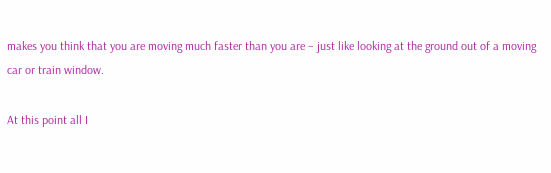makes you think that you are moving much faster than you are – just like looking at the ground out of a moving car or train window.

At this point all I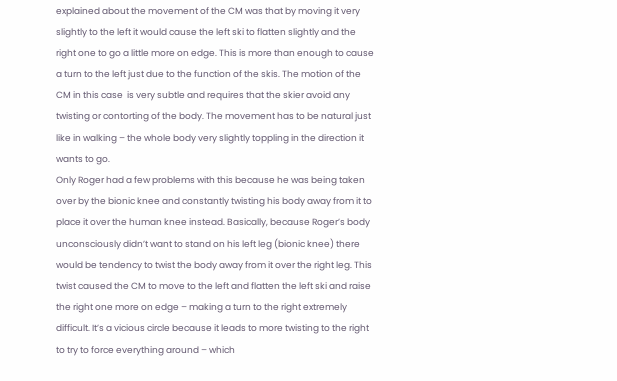explained about the movement of the CM was that by moving it very slightly to the left it would cause the left ski to flatten slightly and the right one to go a little more on edge. This is more than enough to cause a turn to the left just due to the function of the skis. The motion of the CM in this case  is very subtle and requires that the skier avoid any twisting or contorting of the body. The movement has to be natural just like in walking – the whole body very slightly toppling in the direction it wants to go.
Only Roger had a few problems with this because he was being taken over by the bionic knee and constantly twisting his body away from it to place it over the human knee instead. Basically, because Roger’s body unconsciously didn’t want to stand on his left leg (bionic knee) there would be tendency to twist the body away from it over the right leg. This twist caused the CM to move to the left and flatten the left ski and raise the right one more on edge – making a turn to the right extremely difficult. It’s a vicious circle because it leads to more twisting to the right to try to force everything around – which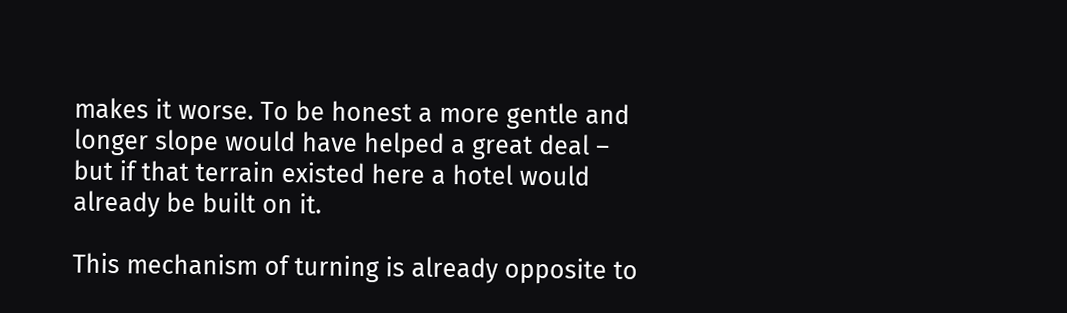makes it worse. To be honest a more gentle and longer slope would have helped a great deal – but if that terrain existed here a hotel would already be built on it.

This mechanism of turning is already opposite to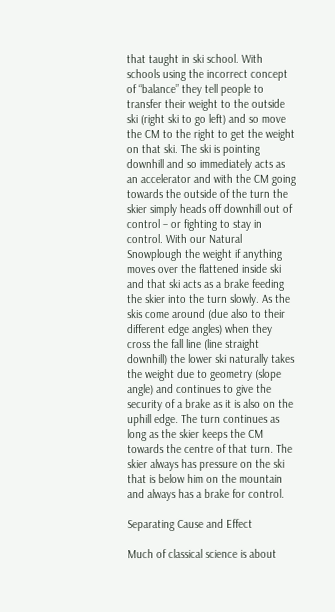that taught in ski school. With schools using the incorrect concept of “balance” they tell people to transfer their weight to the outside ski (right ski to go left) and so move the CM to the right to get the weight on that ski. The ski is pointing downhill and so immediately acts as an accelerator and with the CM going towards the outside of the turn the skier simply heads off downhill out of control – or fighting to stay in control. With our Natural Snowplough the weight if anything moves over the flattened inside ski and that ski acts as a brake feeding the skier into the turn slowly. As the skis come around (due also to their different edge angles) when they cross the fall line (line straight downhill) the lower ski naturally takes the weight due to geometry (slope angle) and continues to give the security of a brake as it is also on the uphill edge. The turn continues as long as the skier keeps the CM towards the centre of that turn. The skier always has pressure on the ski that is below him on the mountain and always has a brake for control.

Separating Cause and Effect

Much of classical science is about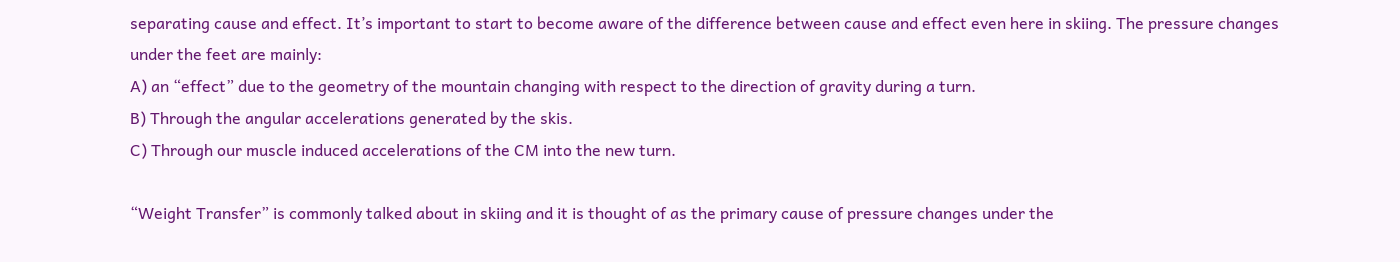separating cause and effect. It’s important to start to become aware of the difference between cause and effect even here in skiing. The pressure changes under the feet are mainly:
A) an “effect” due to the geometry of the mountain changing with respect to the direction of gravity during a turn.
B) Through the angular accelerations generated by the skis.
C) Through our muscle induced accelerations of the CM into the new turn.

“Weight Transfer” is commonly talked about in skiing and it is thought of as the primary cause of pressure changes under the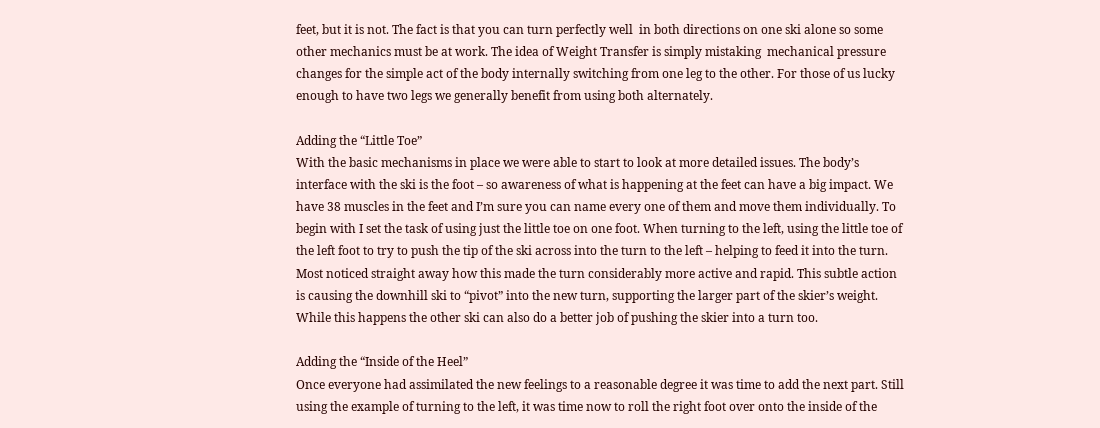feet, but it is not. The fact is that you can turn perfectly well  in both directions on one ski alone so some other mechanics must be at work. The idea of Weight Transfer is simply mistaking  mechanical pressure changes for the simple act of the body internally switching from one leg to the other. For those of us lucky enough to have two legs we generally benefit from using both alternately.

Adding the “Little Toe”
With the basic mechanisms in place we were able to start to look at more detailed issues. The body’s interface with the ski is the foot – so awareness of what is happening at the feet can have a big impact. We have 38 muscles in the feet and I’m sure you can name every one of them and move them individually. To begin with I set the task of using just the little toe on one foot. When turning to the left, using the little toe of the left foot to try to push the tip of the ski across into the turn to the left – helping to feed it into the turn. Most noticed straight away how this made the turn considerably more active and rapid. This subtle action is causing the downhill ski to “pivot” into the new turn, supporting the larger part of the skier’s weight. While this happens the other ski can also do a better job of pushing the skier into a turn too.

Adding the “Inside of the Heel”
Once everyone had assimilated the new feelings to a reasonable degree it was time to add the next part. Still using the example of turning to the left, it was time now to roll the right foot over onto the inside of the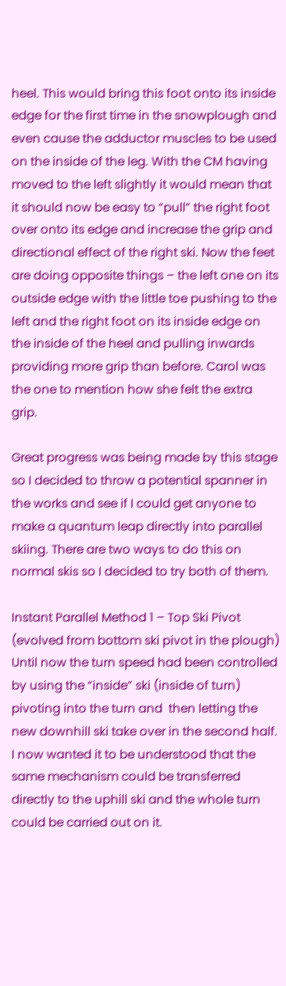heel. This would bring this foot onto its inside edge for the first time in the snowplough and even cause the adductor muscles to be used on the inside of the leg. With the CM having moved to the left slightly it would mean that it should now be easy to “pull” the right foot over onto its edge and increase the grip and directional effect of the right ski. Now the feet are doing opposite things – the left one on its outside edge with the little toe pushing to the left and the right foot on its inside edge on the inside of the heel and pulling inwards providing more grip than before. Carol was the one to mention how she felt the extra grip.

Great progress was being made by this stage so I decided to throw a potential spanner in the works and see if I could get anyone to make a quantum leap directly into parallel skiing. There are two ways to do this on normal skis so I decided to try both of them.

Instant Parallel Method 1 – Top Ski Pivot (evolved from bottom ski pivot in the plough)
Until now the turn speed had been controlled by using the “inside” ski (inside of turn) pivoting into the turn and  then letting the new downhill ski take over in the second half. I now wanted it to be understood that the same mechanism could be transferred directly to the uphill ski and the whole turn could be carried out on it.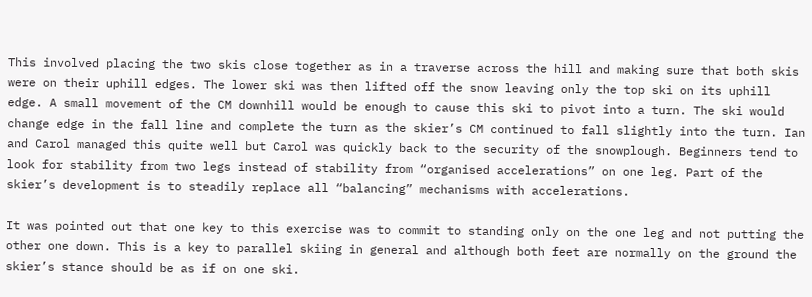This involved placing the two skis close together as in a traverse across the hill and making sure that both skis were on their uphill edges. The lower ski was then lifted off the snow leaving only the top ski on its uphill edge. A small movement of the CM downhill would be enough to cause this ski to pivot into a turn. The ski would change edge in the fall line and complete the turn as the skier’s CM continued to fall slightly into the turn. Ian and Carol managed this quite well but Carol was quickly back to the security of the snowplough. Beginners tend to look for stability from two legs instead of stability from “organised accelerations” on one leg. Part of the skier’s development is to steadily replace all “balancing” mechanisms with accelerations.

It was pointed out that one key to this exercise was to commit to standing only on the one leg and not putting the other one down. This is a key to parallel skiing in general and although both feet are normally on the ground the skier’s stance should be as if on one ski.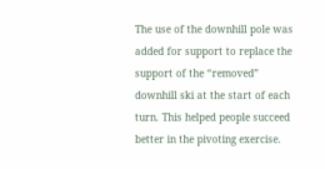The use of the downhill pole was added for support to replace the support of the “removed” downhill ski at the start of each turn. This helped people succeed better in the pivoting exercise.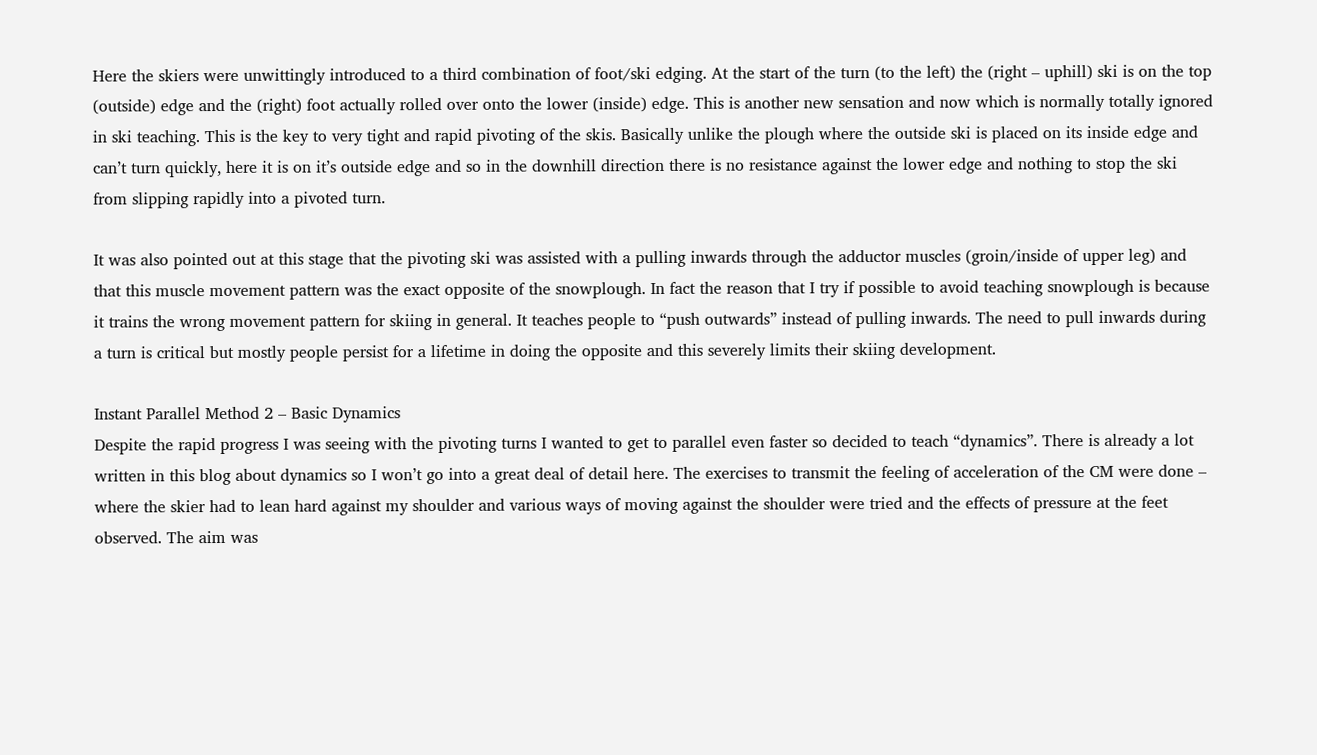Here the skiers were unwittingly introduced to a third combination of foot/ski edging. At the start of the turn (to the left) the (right – uphill) ski is on the top (outside) edge and the (right) foot actually rolled over onto the lower (inside) edge. This is another new sensation and now which is normally totally ignored in ski teaching. This is the key to very tight and rapid pivoting of the skis. Basically unlike the plough where the outside ski is placed on its inside edge and can’t turn quickly, here it is on it’s outside edge and so in the downhill direction there is no resistance against the lower edge and nothing to stop the ski from slipping rapidly into a pivoted turn.

It was also pointed out at this stage that the pivoting ski was assisted with a pulling inwards through the adductor muscles (groin/inside of upper leg) and that this muscle movement pattern was the exact opposite of the snowplough. In fact the reason that I try if possible to avoid teaching snowplough is because it trains the wrong movement pattern for skiing in general. It teaches people to “push outwards” instead of pulling inwards. The need to pull inwards during a turn is critical but mostly people persist for a lifetime in doing the opposite and this severely limits their skiing development.

Instant Parallel Method 2 – Basic Dynamics
Despite the rapid progress I was seeing with the pivoting turns I wanted to get to parallel even faster so decided to teach “dynamics”. There is already a lot written in this blog about dynamics so I won’t go into a great deal of detail here. The exercises to transmit the feeling of acceleration of the CM were done – where the skier had to lean hard against my shoulder and various ways of moving against the shoulder were tried and the effects of pressure at the feet observed. The aim was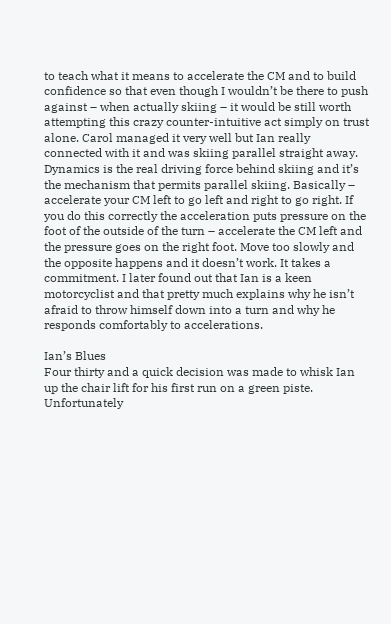to teach what it means to accelerate the CM and to build confidence so that even though I wouldn’t be there to push against – when actually skiing – it would be still worth attempting this crazy counter-intuitive act simply on trust alone. Carol managed it very well but Ian really connected with it and was skiing parallel straight away. Dynamics is the real driving force behind skiing and it’s the mechanism that permits parallel skiing. Basically – accelerate your CM left to go left and right to go right. If you do this correctly the acceleration puts pressure on the foot of the outside of the turn – accelerate the CM left and the pressure goes on the right foot. Move too slowly and the opposite happens and it doesn’t work. It takes a commitment. I later found out that Ian is a keen motorcyclist and that pretty much explains why he isn’t afraid to throw himself down into a turn and why he responds comfortably to accelerations.

Ian’s Blues
Four thirty and a quick decision was made to whisk Ian up the chair lift for his first run on a green piste. Unfortunately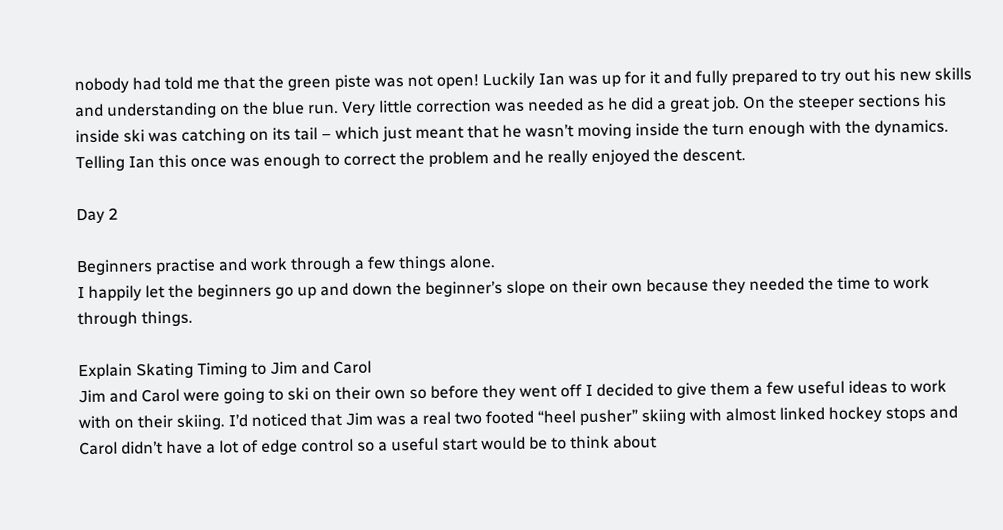nobody had told me that the green piste was not open! Luckily Ian was up for it and fully prepared to try out his new skills and understanding on the blue run. Very little correction was needed as he did a great job. On the steeper sections his inside ski was catching on its tail – which just meant that he wasn’t moving inside the turn enough with the dynamics. Telling Ian this once was enough to correct the problem and he really enjoyed the descent.

Day 2

Beginners practise and work through a few things alone.
I happily let the beginners go up and down the beginner’s slope on their own because they needed the time to work through things.

Explain Skating Timing to Jim and Carol
Jim and Carol were going to ski on their own so before they went off I decided to give them a few useful ideas to work with on their skiing. I’d noticed that Jim was a real two footed “heel pusher” skiing with almost linked hockey stops and Carol didn’t have a lot of edge control so a useful start would be to think about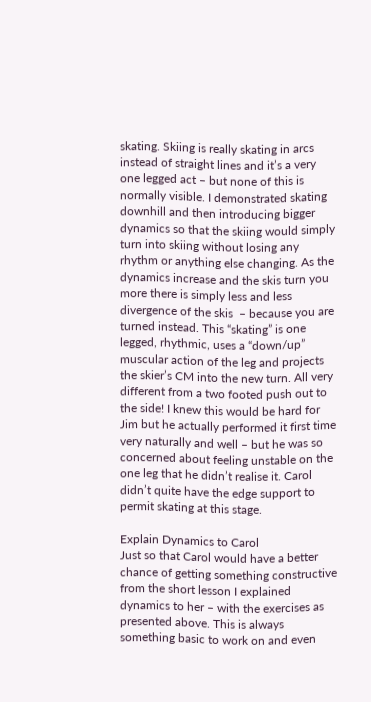skating. Skiing is really skating in arcs instead of straight lines and it’s a very one legged act – but none of this is normally visible. I demonstrated skating downhill and then introducing bigger dynamics so that the skiing would simply turn into skiing without losing any rhythm or anything else changing. As the dynamics increase and the skis turn you more there is simply less and less divergence of the skis  – because you are turned instead. This “skating” is one legged, rhythmic, uses a “down/up” muscular action of the leg and projects the skier’s CM into the new turn. All very different from a two footed push out to the side! I knew this would be hard for Jim but he actually performed it first time very naturally and well – but he was so concerned about feeling unstable on the one leg that he didn’t realise it. Carol didn’t quite have the edge support to permit skating at this stage.

Explain Dynamics to Carol
Just so that Carol would have a better chance of getting something constructive from the short lesson I explained dynamics to her – with the exercises as presented above. This is always something basic to work on and even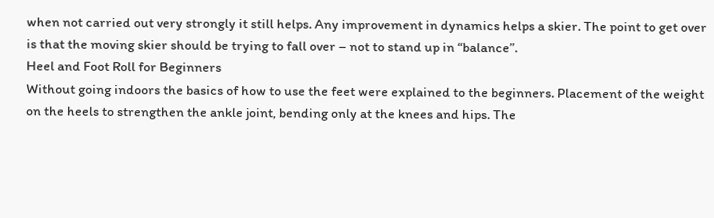when not carried out very strongly it still helps. Any improvement in dynamics helps a skier. The point to get over is that the moving skier should be trying to fall over – not to stand up in “balance”.
Heel and Foot Roll for Beginners
Without going indoors the basics of how to use the feet were explained to the beginners. Placement of the weight on the heels to strengthen the ankle joint, bending only at the knees and hips. The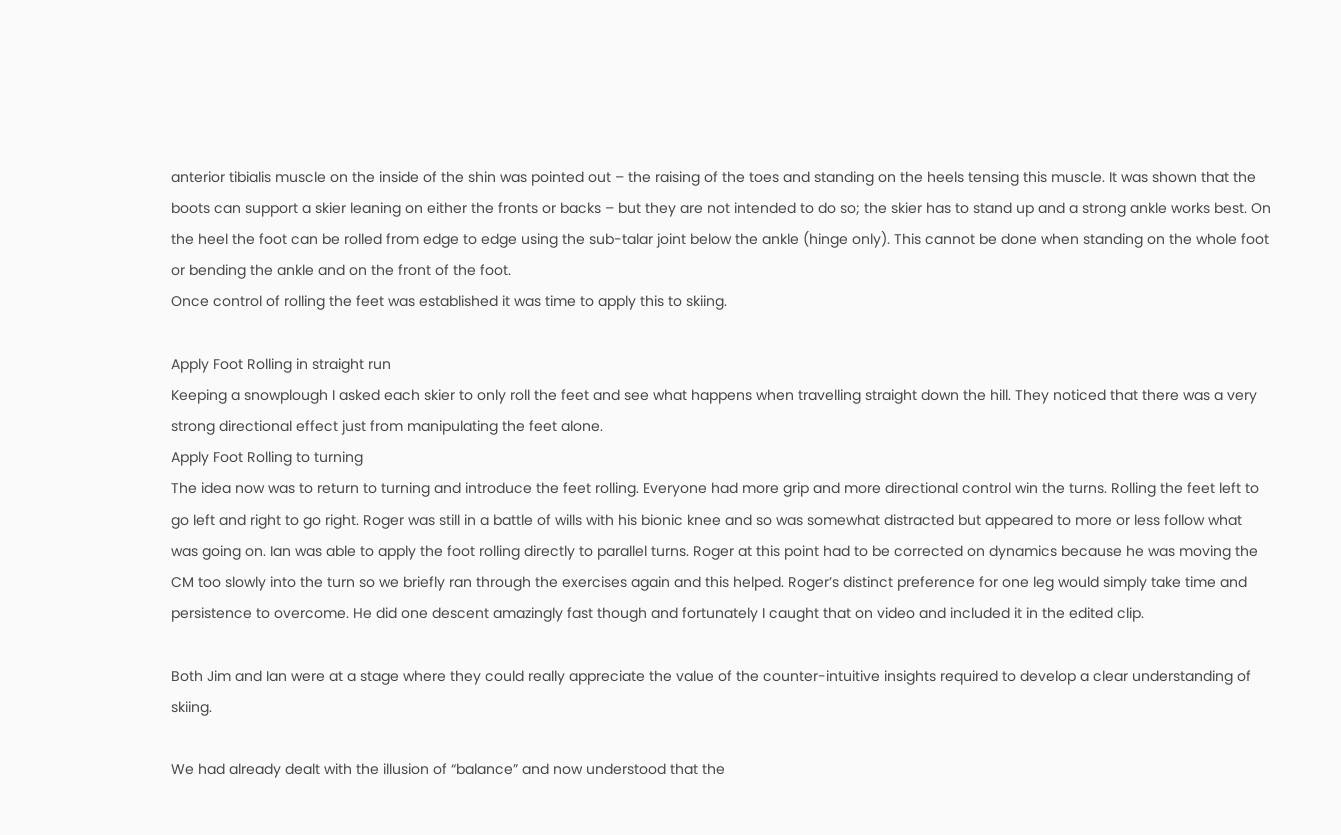anterior tibialis muscle on the inside of the shin was pointed out – the raising of the toes and standing on the heels tensing this muscle. It was shown that the boots can support a skier leaning on either the fronts or backs – but they are not intended to do so; the skier has to stand up and a strong ankle works best. On the heel the foot can be rolled from edge to edge using the sub-talar joint below the ankle (hinge only). This cannot be done when standing on the whole foot or bending the ankle and on the front of the foot.
Once control of rolling the feet was established it was time to apply this to skiing.

Apply Foot Rolling in straight run
Keeping a snowplough I asked each skier to only roll the feet and see what happens when travelling straight down the hill. They noticed that there was a very strong directional effect just from manipulating the feet alone.
Apply Foot Rolling to turning
The idea now was to return to turning and introduce the feet rolling. Everyone had more grip and more directional control win the turns. Rolling the feet left to go left and right to go right. Roger was still in a battle of wills with his bionic knee and so was somewhat distracted but appeared to more or less follow what was going on. Ian was able to apply the foot rolling directly to parallel turns. Roger at this point had to be corrected on dynamics because he was moving the CM too slowly into the turn so we briefly ran through the exercises again and this helped. Roger’s distinct preference for one leg would simply take time and persistence to overcome. He did one descent amazingly fast though and fortunately I caught that on video and included it in the edited clip.

Both Jim and Ian were at a stage where they could really appreciate the value of the counter-intuitive insights required to develop a clear understanding of skiing.

We had already dealt with the illusion of “balance” and now understood that the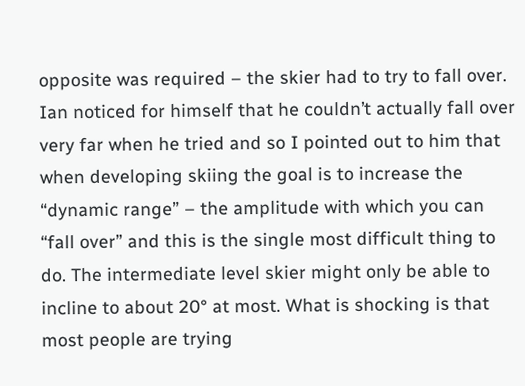opposite was required – the skier had to try to fall over. Ian noticed for himself that he couldn’t actually fall over very far when he tried and so I pointed out to him that when developing skiing the goal is to increase the “dynamic range” – the amplitude with which you can “fall over” and this is the single most difficult thing to do. The intermediate level skier might only be able to incline to about 20° at most. What is shocking is that most people are trying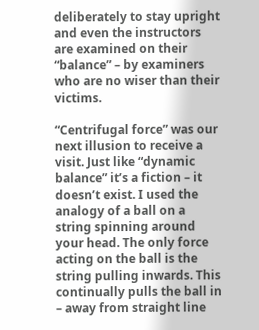deliberately to stay upright and even the instructors are examined on their “balance” – by examiners who are no wiser than their victims.

“Centrifugal force” was our next illusion to receive a visit. Just like “dynamic balance” it’s a fiction – it doesn’t exist. I used the analogy of a ball on a string spinning around your head. The only force acting on the ball is the string pulling inwards. This continually pulls the ball in – away from straight line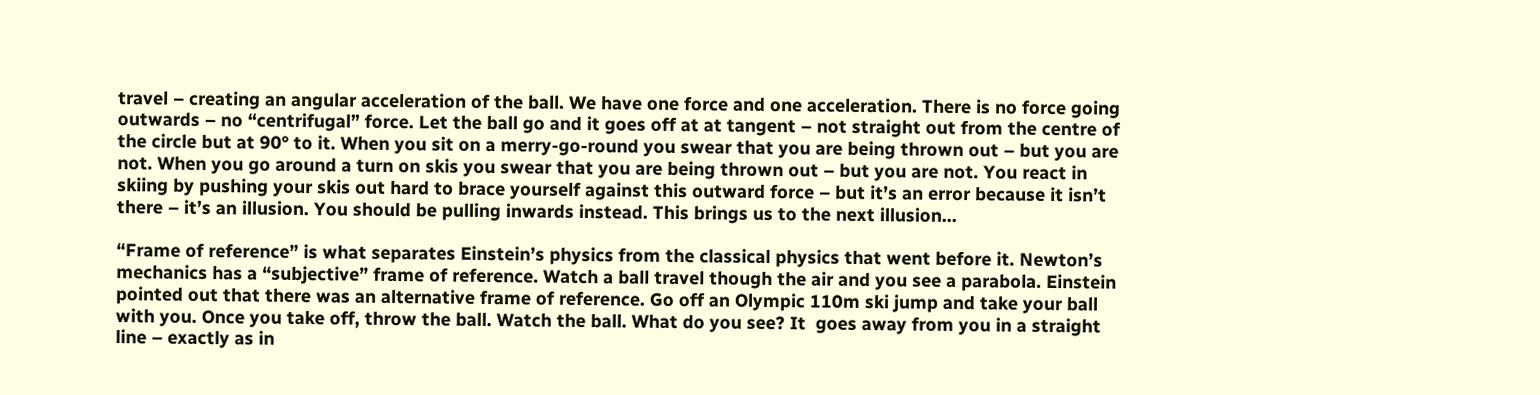travel – creating an angular acceleration of the ball. We have one force and one acceleration. There is no force going outwards – no “centrifugal” force. Let the ball go and it goes off at at tangent – not straight out from the centre of the circle but at 90° to it. When you sit on a merry-go-round you swear that you are being thrown out – but you are not. When you go around a turn on skis you swear that you are being thrown out – but you are not. You react in skiing by pushing your skis out hard to brace yourself against this outward force – but it’s an error because it isn’t there – it’s an illusion. You should be pulling inwards instead. This brings us to the next illusion…

“Frame of reference” is what separates Einstein’s physics from the classical physics that went before it. Newton’s mechanics has a “subjective” frame of reference. Watch a ball travel though the air and you see a parabola. Einstein pointed out that there was an alternative frame of reference. Go off an Olympic 110m ski jump and take your ball with you. Once you take off, throw the ball. Watch the ball. What do you see? It  goes away from you in a straight line – exactly as in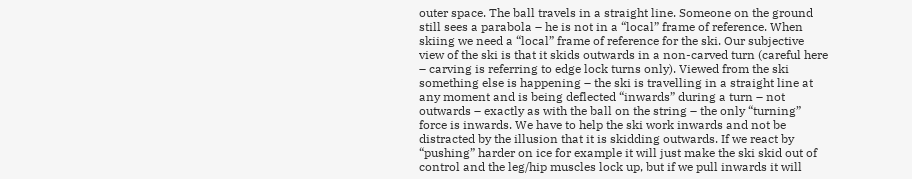outer space. The ball travels in a straight line. Someone on the ground still sees a parabola – he is not in a “local” frame of reference. When skiing we need a “local” frame of reference for the ski. Our subjective view of the ski is that it skids outwards in a non-carved turn (careful here – carving is referring to edge lock turns only). Viewed from the ski something else is happening – the ski is travelling in a straight line at any moment and is being deflected “inwards” during a turn – not outwards – exactly as with the ball on the string – the only “turning” force is inwards. We have to help the ski work inwards and not be distracted by the illusion that it is skidding outwards. If we react by “pushing” harder on ice for example it will just make the ski skid out of control and the leg/hip muscles lock up, but if we pull inwards it will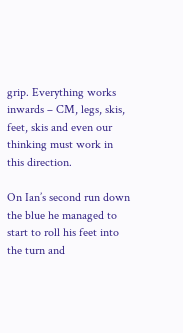grip. Everything works inwards – CM, legs, skis, feet, skis and even our thinking must work in this direction.

On Ian’s second run down the blue he managed to start to roll his feet into the turn and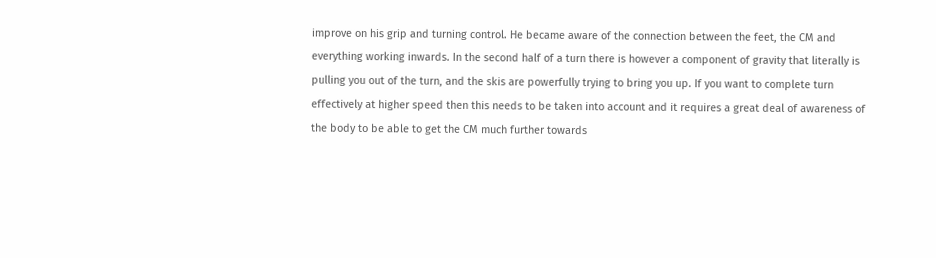improve on his grip and turning control. He became aware of the connection between the feet, the CM and everything working inwards. In the second half of a turn there is however a component of gravity that literally is pulling you out of the turn, and the skis are powerfully trying to bring you up. If you want to complete turn effectively at higher speed then this needs to be taken into account and it requires a great deal of awareness of the body to be able to get the CM much further towards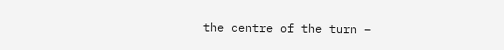the centre of the turn –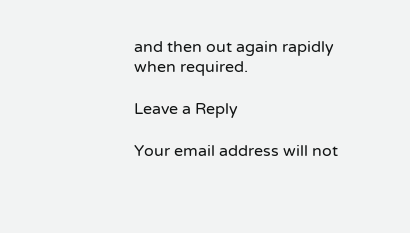and then out again rapidly when required.

Leave a Reply

Your email address will not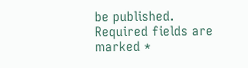be published. Required fields are marked *